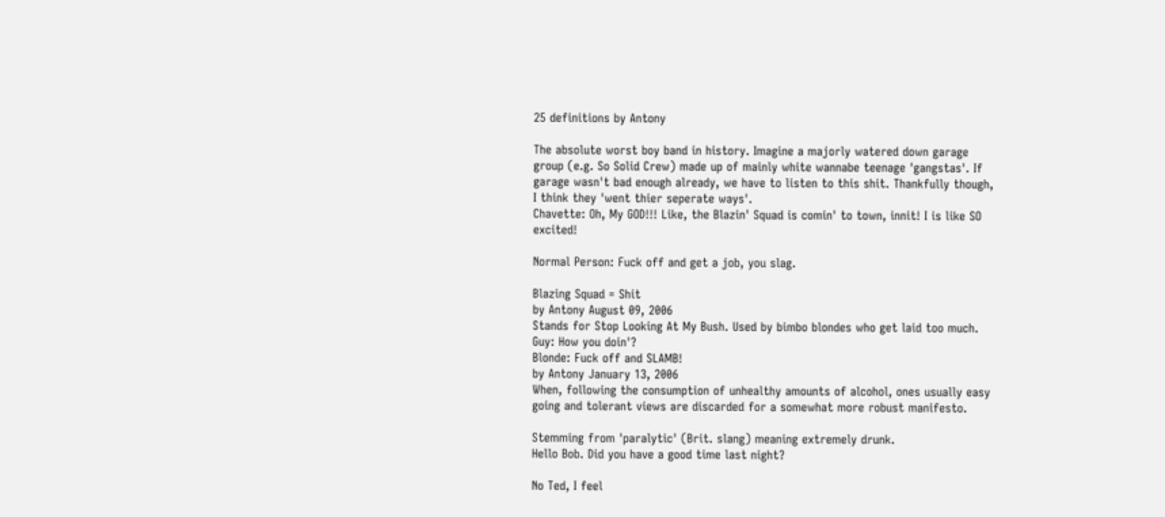25 definitions by Antony

The absolute worst boy band in history. Imagine a majorly watered down garage group (e.g. So Solid Crew) made up of mainly white wannabe teenage 'gangstas'. If garage wasn't bad enough already, we have to listen to this shit. Thankfully though, I think they 'went thier seperate ways'.
Chavette: Oh, My GOD!!! Like, the Blazin' Squad is comin' to town, innit! I is like SO excited!

Normal Person: Fuck off and get a job, you slag.

Blazing Squad = Shit
by Antony August 09, 2006
Stands for Stop Looking At My Bush. Used by bimbo blondes who get laid too much.
Guy: How you doin'?
Blonde: Fuck off and SLAMB!
by Antony January 13, 2006
When, following the consumption of unhealthy amounts of alcohol, ones usually easy going and tolerant views are discarded for a somewhat more robust manifesto.

Stemming from 'paralytic' (Brit. slang) meaning extremely drunk.
Hello Bob. Did you have a good time last night?

No Ted, I feel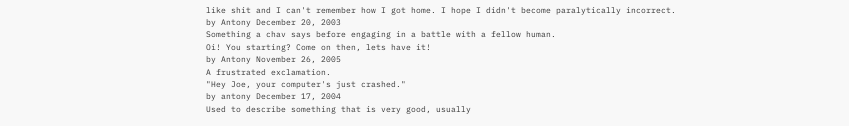like shit and I can't remember how I got home. I hope I didn't become paralytically incorrect.
by Antony December 20, 2003
Something a chav says before engaging in a battle with a fellow human.
Oi! You starting? Come on then, lets have it!
by Antony November 26, 2005
A frustrated exclamation.
"Hey Joe, your computer's just crashed."
by antony December 17, 2004
Used to describe something that is very good, usually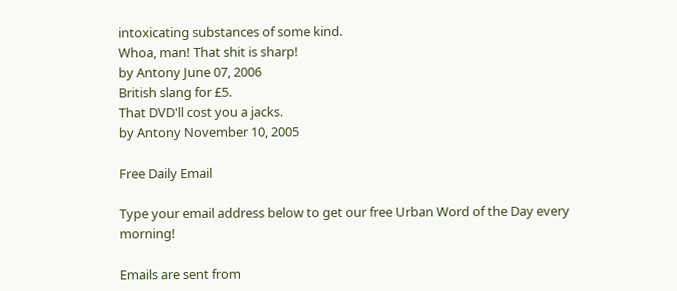intoxicating substances of some kind.
Whoa, man! That shit is sharp!
by Antony June 07, 2006
British slang for £5.
That DVD'll cost you a jacks.
by Antony November 10, 2005

Free Daily Email

Type your email address below to get our free Urban Word of the Day every morning!

Emails are sent from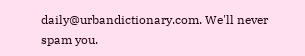daily@urbandictionary.com. We'll never spam you.